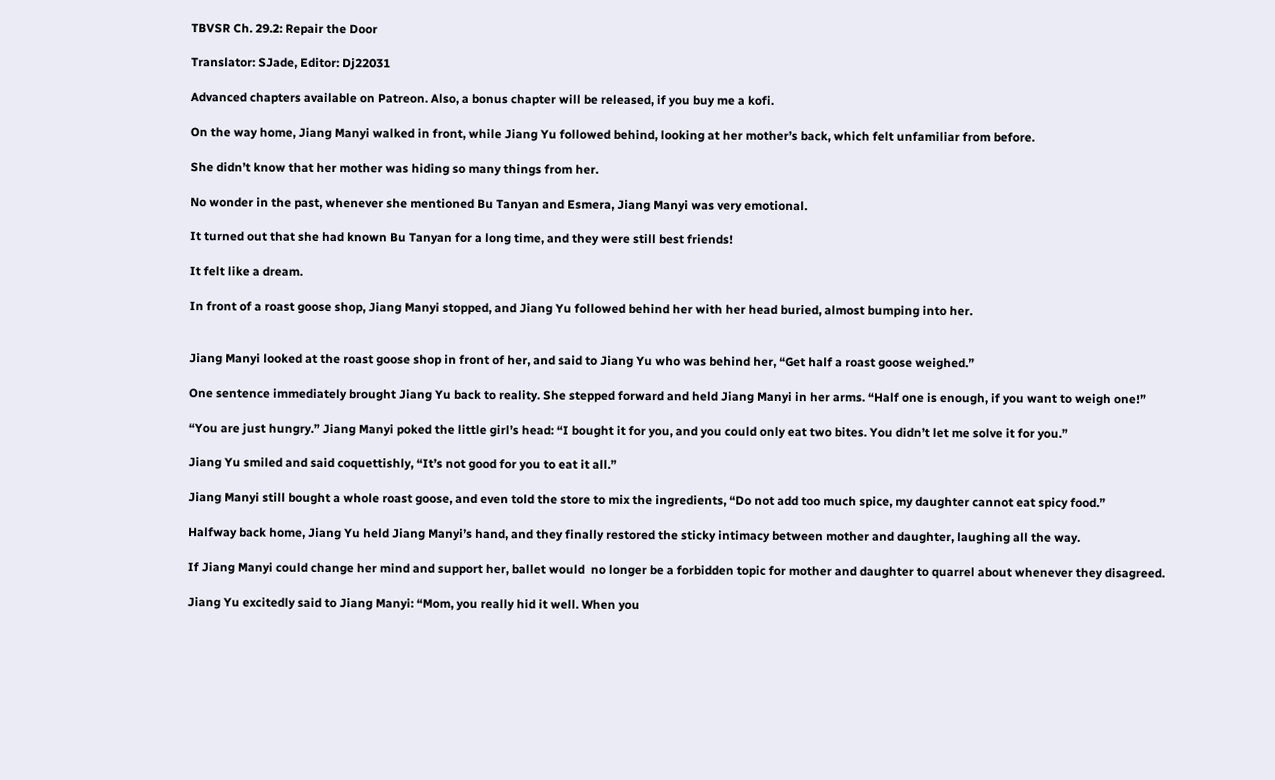TBVSR Ch. 29.2: Repair the Door

Translator: SJade, Editor: Dj22031

Advanced chapters available on Patreon. Also, a bonus chapter will be released, if you buy me a kofi.

On the way home, Jiang Manyi walked in front, while Jiang Yu followed behind, looking at her mother’s back, which felt unfamiliar from before.

She didn’t know that her mother was hiding so many things from her.

No wonder in the past, whenever she mentioned Bu Tanyan and Esmera, Jiang Manyi was very emotional.

It turned out that she had known Bu Tanyan for a long time, and they were still best friends!

It felt like a dream.

In front of a roast goose shop, Jiang Manyi stopped, and Jiang Yu followed behind her with her head buried, almost bumping into her.


Jiang Manyi looked at the roast goose shop in front of her, and said to Jiang Yu who was behind her, “Get half a roast goose weighed.”

One sentence immediately brought Jiang Yu back to reality. She stepped forward and held Jiang Manyi in her arms. “Half one is enough, if you want to weigh one!”

“You are just hungry.” Jiang Manyi poked the little girl’s head: “I bought it for you, and you could only eat two bites. You didn’t let me solve it for you.”

Jiang Yu smiled and said coquettishly, “It’s not good for you to eat it all.”

Jiang Manyi still bought a whole roast goose, and even told the store to mix the ingredients, “Do not add too much spice, my daughter cannot eat spicy food.”

Halfway back home, Jiang Yu held Jiang Manyi’s hand, and they finally restored the sticky intimacy between mother and daughter, laughing all the way.

If Jiang Manyi could change her mind and support her, ballet would  no longer be a forbidden topic for mother and daughter to quarrel about whenever they disagreed.

Jiang Yu excitedly said to Jiang Manyi: “Mom, you really hid it well. When you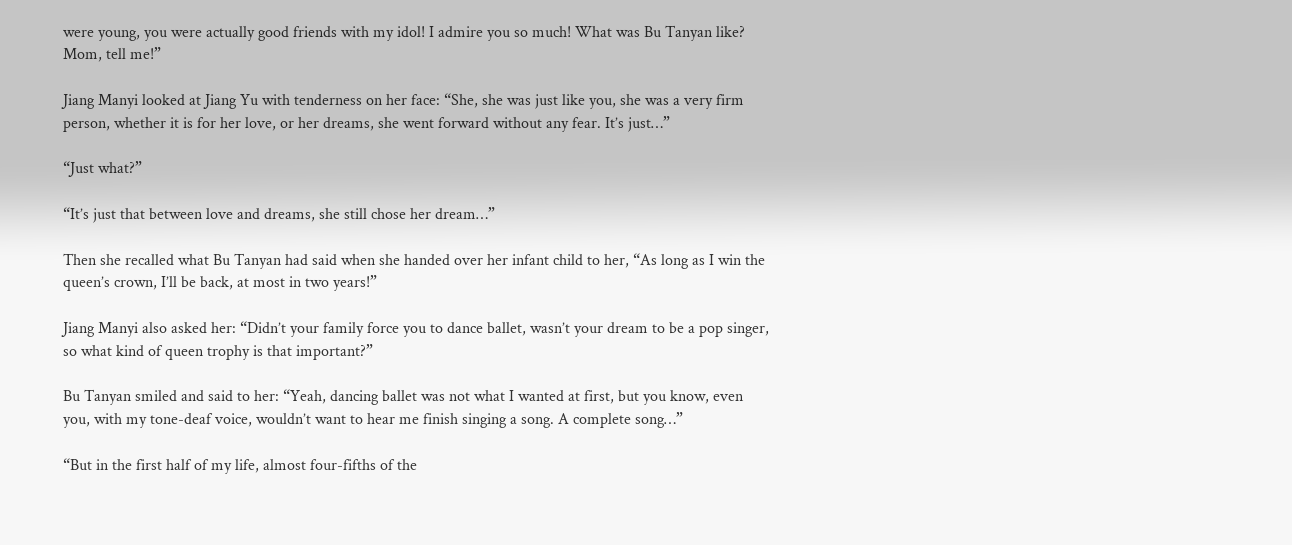were young, you were actually good friends with my idol! I admire you so much! What was Bu Tanyan like? Mom, tell me!”

Jiang Manyi looked at Jiang Yu with tenderness on her face: “She, she was just like you, she was a very firm person, whether it is for her love, or her dreams, she went forward without any fear. It’s just…”

“Just what?”

“It’s just that between love and dreams, she still chose her dream…”

Then she recalled what Bu Tanyan had said when she handed over her infant child to her, “As long as I win the queen’s crown, I’ll be back, at most in two years!”

Jiang Manyi also asked her: “Didn’t your family force you to dance ballet, wasn’t your dream to be a pop singer, so what kind of queen trophy is that important?”

Bu Tanyan smiled and said to her: “Yeah, dancing ballet was not what I wanted at first, but you know, even you, with my tone-deaf voice, wouldn’t want to hear me finish singing a song. A complete song…”

“But in the first half of my life, almost four-fifths of the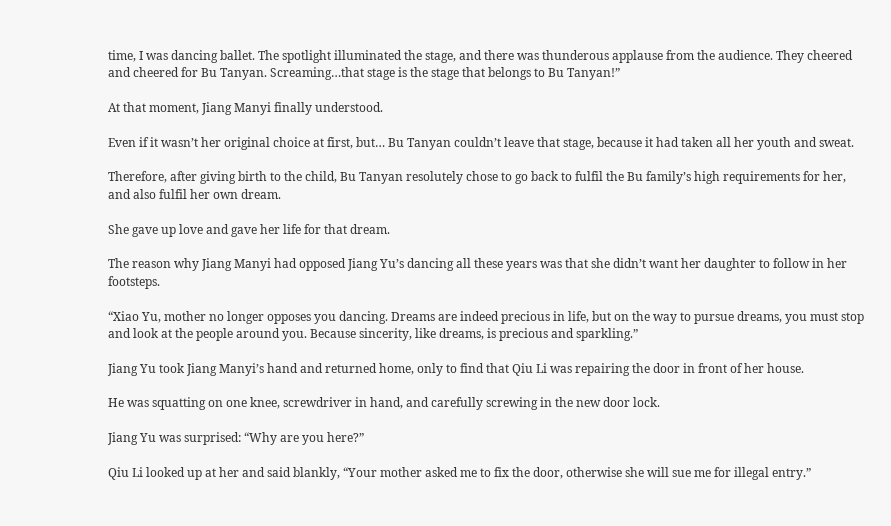time, I was dancing ballet. The spotlight illuminated the stage, and there was thunderous applause from the audience. They cheered and cheered for Bu Tanyan. Screaming…that stage is the stage that belongs to Bu Tanyan!”

At that moment, Jiang Manyi finally understood.

Even if it wasn’t her original choice at first, but… Bu Tanyan couldn’t leave that stage, because it had taken all her youth and sweat.

Therefore, after giving birth to the child, Bu Tanyan resolutely chose to go back to fulfil the Bu family’s high requirements for her, and also fulfil her own dream.

She gave up love and gave her life for that dream.

The reason why Jiang Manyi had opposed Jiang Yu’s dancing all these years was that she didn’t want her daughter to follow in her footsteps.

“Xiao Yu, mother no longer opposes you dancing. Dreams are indeed precious in life, but on the way to pursue dreams, you must stop and look at the people around you. Because sincerity, like dreams, is precious and sparkling.”

Jiang Yu took Jiang Manyi’s hand and returned home, only to find that Qiu Li was repairing the door in front of her house.

He was squatting on one knee, screwdriver in hand, and carefully screwing in the new door lock.

Jiang Yu was surprised: “Why are you here?”

Qiu Li looked up at her and said blankly, “Your mother asked me to fix the door, otherwise she will sue me for illegal entry.”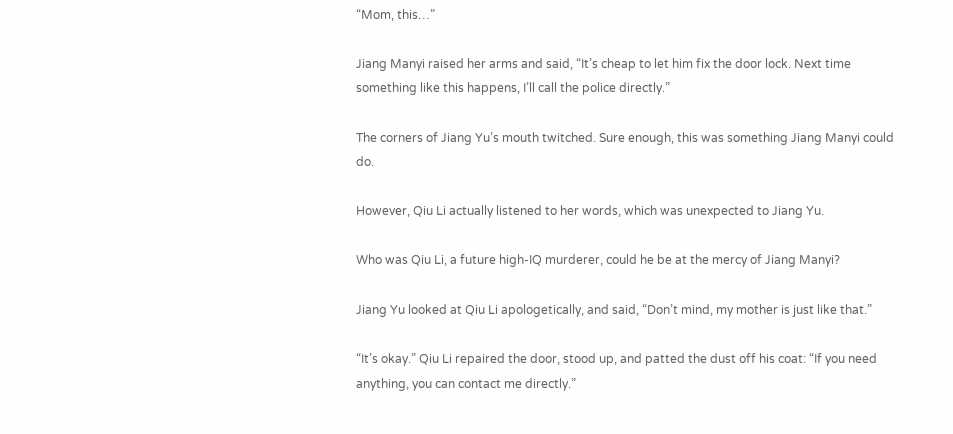“Mom, this…”

Jiang Manyi raised her arms and said, “It’s cheap to let him fix the door lock. Next time something like this happens, I’ll call the police directly.”

The corners of Jiang Yu’s mouth twitched. Sure enough, this was something Jiang Manyi could do.

However, Qiu Li actually listened to her words, which was unexpected to Jiang Yu.

Who was Qiu Li, a future high-IQ murderer, could he be at the mercy of Jiang Manyi?

Jiang Yu looked at Qiu Li apologetically, and said, “Don’t mind, my mother is just like that.”

“It’s okay.” Qiu Li repaired the door, stood up, and patted the dust off his coat: “If you need anything, you can contact me directly.”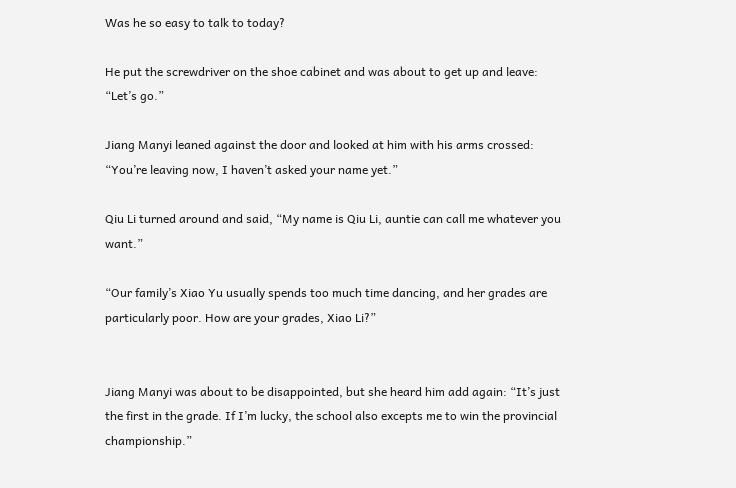Was he so easy to talk to today?

He put the screwdriver on the shoe cabinet and was about to get up and leave: “Let’s go.”

Jiang Manyi leaned against the door and looked at him with his arms crossed: “You’re leaving now, I haven’t asked your name yet.”

Qiu Li turned around and said, “My name is Qiu Li, auntie can call me whatever you want.”

“Our family’s Xiao Yu usually spends too much time dancing, and her grades are particularly poor. How are your grades, Xiao Li?”


Jiang Manyi was about to be disappointed, but she heard him add again: “It’s just the first in the grade. If I’m lucky, the school also excepts me to win the provincial championship.”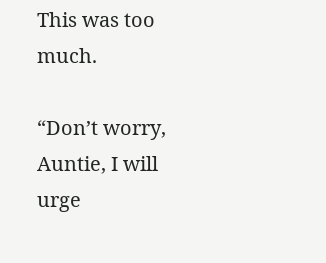This was too much.

“Don’t worry, Auntie, I will urge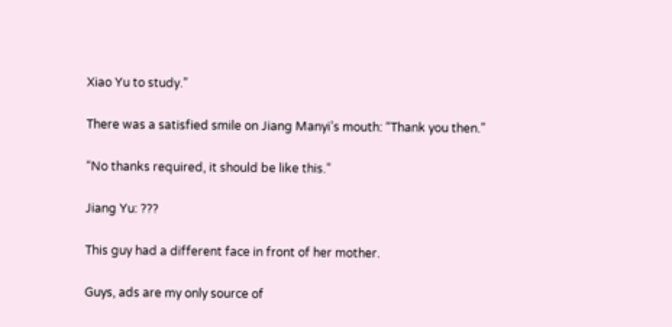Xiao Yu to study.”

There was a satisfied smile on Jiang Manyi’s mouth: “Thank you then.”

“No thanks required, it should be like this.”

Jiang Yu: ???

This guy had a different face in front of her mother.

Guys, ads are my only source of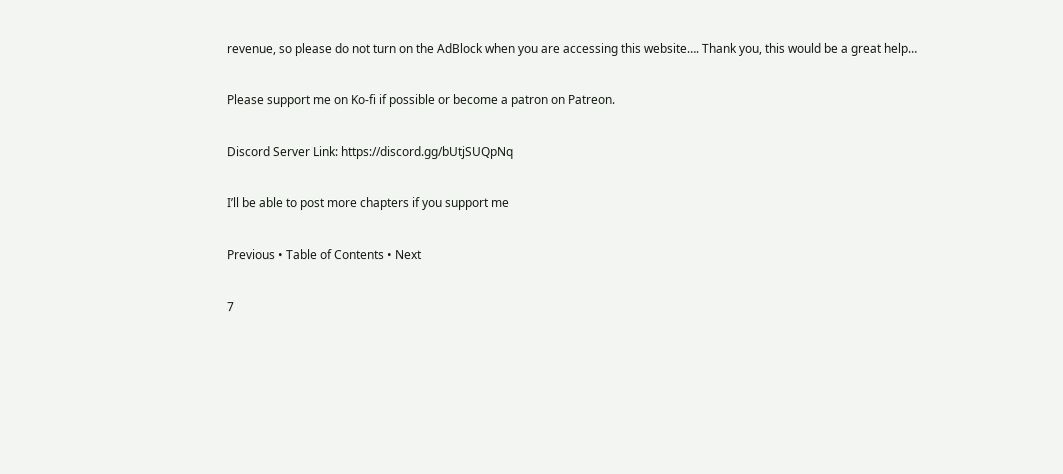revenue, so please do not turn on the AdBlock when you are accessing this website…. Thank you, this would be a great help…

Please support me on Ko-fi if possible or become a patron on Patreon.

Discord Server Link: https://discord.gg/bUtjSUQpNq

I’ll be able to post more chapters if you support me

Previous • Table of Contents • Next

7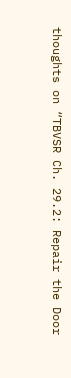thoughts on “TBVSR Ch. 29.2: Repair the Door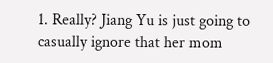1. Really? Jiang Yu is just going to casually ignore that her mom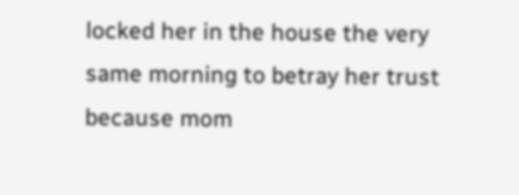locked her in the house the very same morning to betray her trust because mom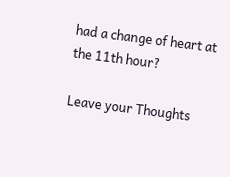had a change of heart at the 11th hour?

Leave your Thoughts